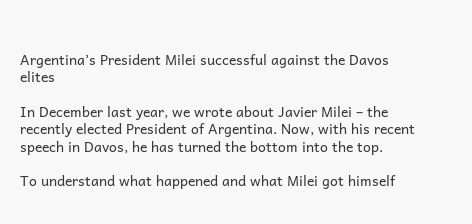Argentina’s President Milei successful against the Davos elites

In December last year, we wrote about Javier Milei – the recently elected President of Argentina. Now, with his recent speech in Davos, he has turned the bottom into the top.

To understand what happened and what Milei got himself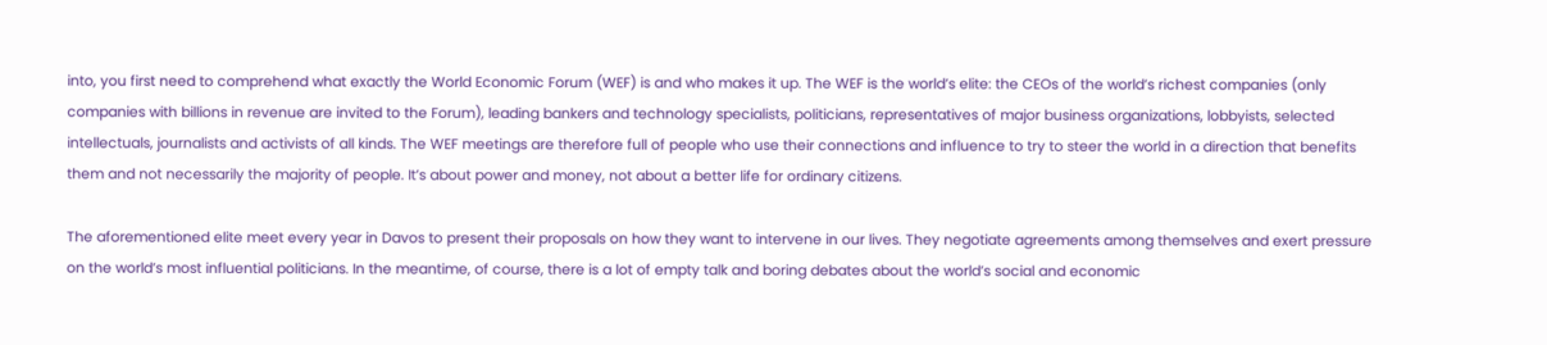into, you first need to comprehend what exactly the World Economic Forum (WEF) is and who makes it up. The WEF is the world’s elite: the CEOs of the world’s richest companies (only companies with billions in revenue are invited to the Forum), leading bankers and technology specialists, politicians, representatives of major business organizations, lobbyists, selected intellectuals, journalists and activists of all kinds. The WEF meetings are therefore full of people who use their connections and influence to try to steer the world in a direction that benefits them and not necessarily the majority of people. It’s about power and money, not about a better life for ordinary citizens.

The aforementioned elite meet every year in Davos to present their proposals on how they want to intervene in our lives. They negotiate agreements among themselves and exert pressure on the world’s most influential politicians. In the meantime, of course, there is a lot of empty talk and boring debates about the world’s social and economic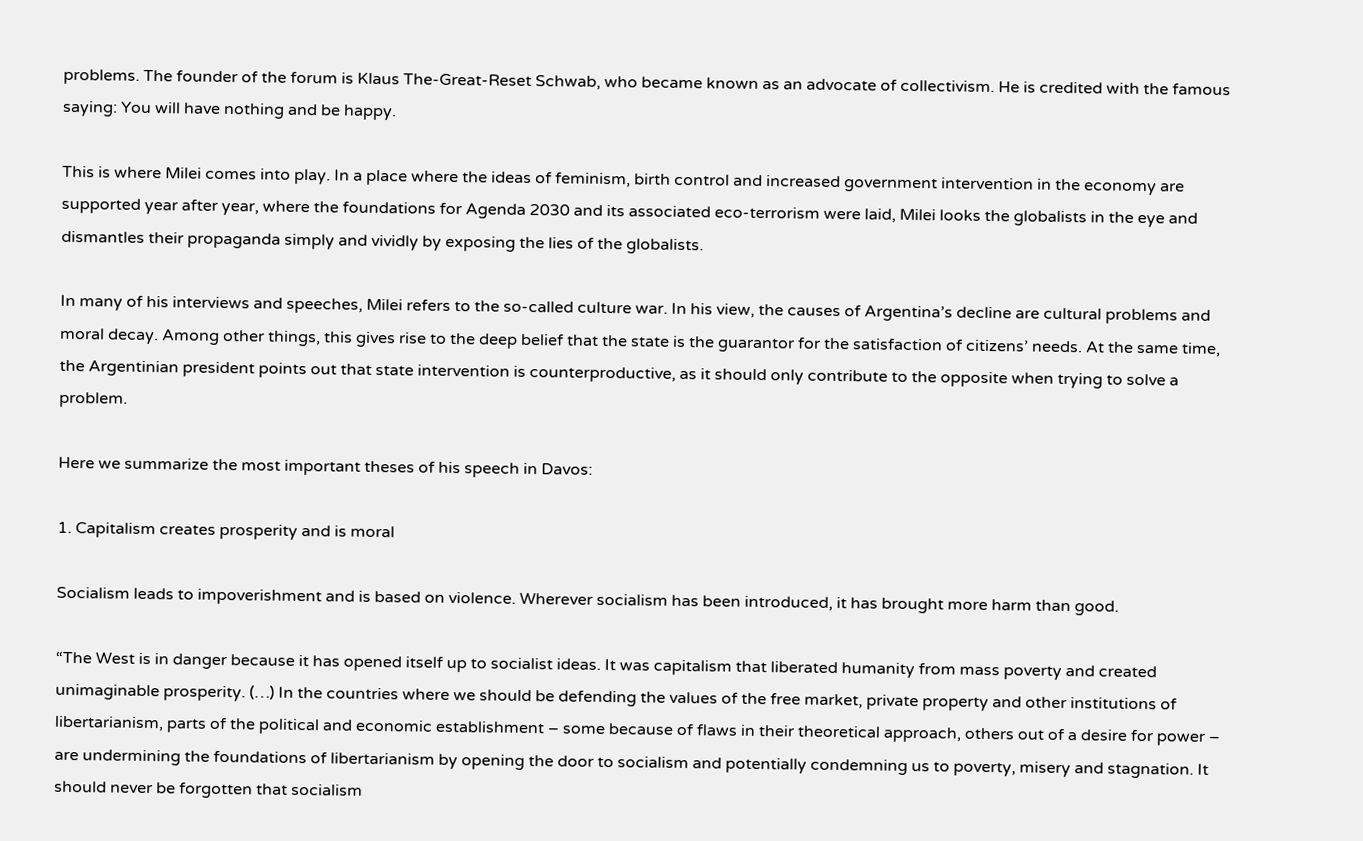problems. The founder of the forum is Klaus The-Great-Reset Schwab, who became known as an advocate of collectivism. He is credited with the famous saying: You will have nothing and be happy.

This is where Milei comes into play. In a place where the ideas of feminism, birth control and increased government intervention in the economy are supported year after year, where the foundations for Agenda 2030 and its associated eco-terrorism were laid, Milei looks the globalists in the eye and dismantles their propaganda simply and vividly by exposing the lies of the globalists.

In many of his interviews and speeches, Milei refers to the so-called culture war. In his view, the causes of Argentina’s decline are cultural problems and moral decay. Among other things, this gives rise to the deep belief that the state is the guarantor for the satisfaction of citizens’ needs. At the same time, the Argentinian president points out that state intervention is counterproductive, as it should only contribute to the opposite when trying to solve a problem.

Here we summarize the most important theses of his speech in Davos:

1. Capitalism creates prosperity and is moral

Socialism leads to impoverishment and is based on violence. Wherever socialism has been introduced, it has brought more harm than good.

“The West is in danger because it has opened itself up to socialist ideas. It was capitalism that liberated humanity from mass poverty and created unimaginable prosperity. (…) In the countries where we should be defending the values of the free market, private property and other institutions of libertarianism, parts of the political and economic establishment – some because of flaws in their theoretical approach, others out of a desire for power – are undermining the foundations of libertarianism by opening the door to socialism and potentially condemning us to poverty, misery and stagnation. It should never be forgotten that socialism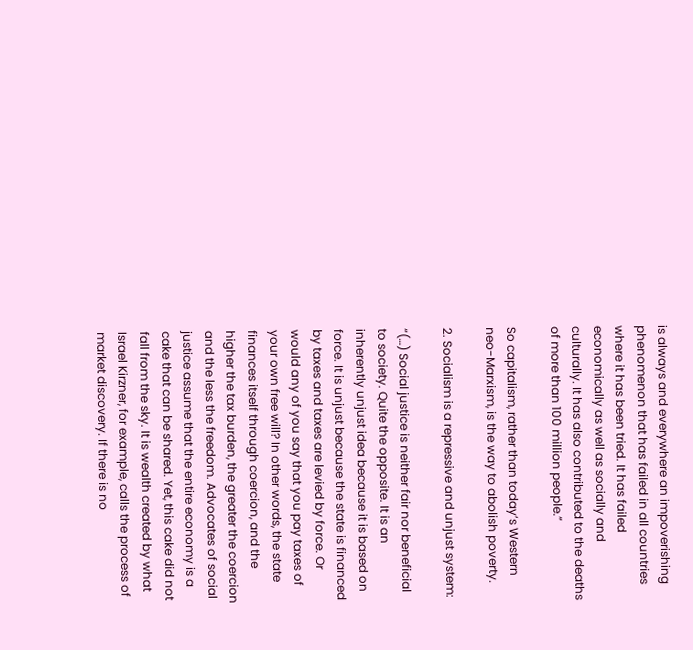is always and everywhere an impoverishing phenomenon that has failed in all countries where it has been tried. It has failed economically as well as socially and culturally. It has also contributed to the deaths of more than 100 million people.”

So capitalism, rather than today’s Western neo-Marxism, is the way to abolish poverty.

2. Socialism is a repressive and unjust system:

“(…) Social justice is neither fair nor beneficial to society. Quite the opposite. It is an inherently unjust idea because it is based on force. It is unjust because the state is financed by taxes and taxes are levied by force. Or would any of you say that you pay taxes of your own free will? In other words, the state finances itself through coercion, and the higher the tax burden, the greater the coercion and the less the freedom. Advocates of social justice assume that the entire economy is a cake that can be shared. Yet, this cake did not fall from the sky. It is wealth created by what Israel Kirzner, for example, calls the process of market discovery. If there is no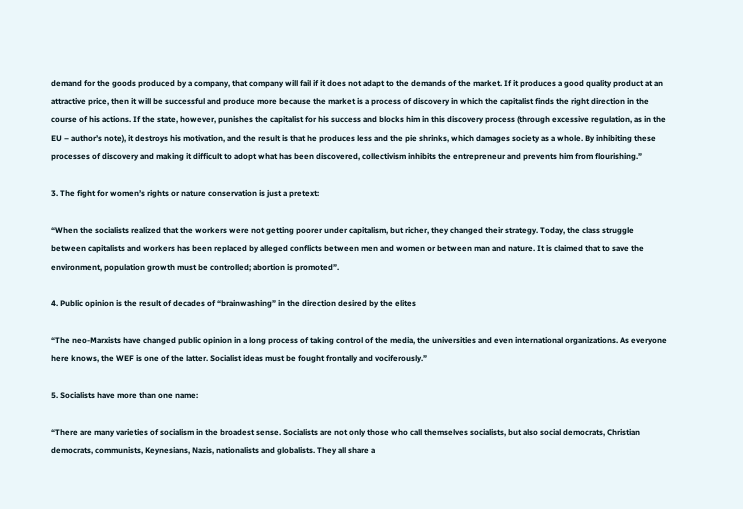demand for the goods produced by a company, that company will fail if it does not adapt to the demands of the market. If it produces a good quality product at an attractive price, then it will be successful and produce more because the market is a process of discovery in which the capitalist finds the right direction in the course of his actions. If the state, however, punishes the capitalist for his success and blocks him in this discovery process (through excessive regulation, as in the EU – author’s note), it destroys his motivation, and the result is that he produces less and the pie shrinks, which damages society as a whole. By inhibiting these processes of discovery and making it difficult to adopt what has been discovered, collectivism inhibits the entrepreneur and prevents him from flourishing.”

3. The fight for women’s rights or nature conservation is just a pretext:

“When the socialists realized that the workers were not getting poorer under capitalism, but richer, they changed their strategy. Today, the class struggle between capitalists and workers has been replaced by alleged conflicts between men and women or between man and nature. It is claimed that to save the environment, population growth must be controlled; abortion is promoted”.

4. Public opinion is the result of decades of “brainwashing” in the direction desired by the elites

“The neo-Marxists have changed public opinion in a long process of taking control of the media, the universities and even international organizations. As everyone here knows, the WEF is one of the latter. Socialist ideas must be fought frontally and vociferously.”

5. Socialists have more than one name:

“There are many varieties of socialism in the broadest sense. Socialists are not only those who call themselves socialists, but also social democrats, Christian democrats, communists, Keynesians, Nazis, nationalists and globalists. They all share a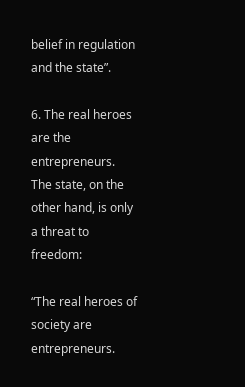belief in regulation and the state”.

6. The real heroes are the entrepreneurs. The state, on the other hand, is only a threat to freedom:

“The real heroes of society are entrepreneurs.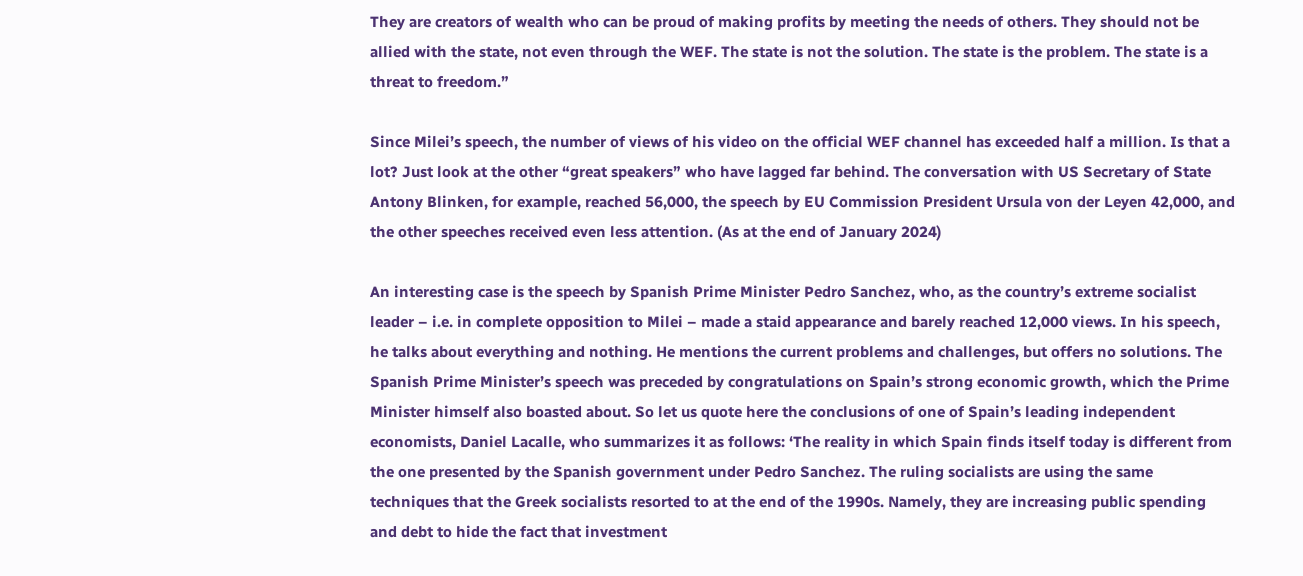They are creators of wealth who can be proud of making profits by meeting the needs of others. They should not be allied with the state, not even through the WEF. The state is not the solution. The state is the problem. The state is a threat to freedom.”

Since Milei’s speech, the number of views of his video on the official WEF channel has exceeded half a million. Is that a lot? Just look at the other “great speakers” who have lagged far behind. The conversation with US Secretary of State Antony Blinken, for example, reached 56,000, the speech by EU Commission President Ursula von der Leyen 42,000, and the other speeches received even less attention. (As at the end of January 2024)

An interesting case is the speech by Spanish Prime Minister Pedro Sanchez, who, as the country’s extreme socialist leader – i.e. in complete opposition to Milei – made a staid appearance and barely reached 12,000 views. In his speech, he talks about everything and nothing. He mentions the current problems and challenges, but offers no solutions. The Spanish Prime Minister’s speech was preceded by congratulations on Spain’s strong economic growth, which the Prime Minister himself also boasted about. So let us quote here the conclusions of one of Spain’s leading independent economists, Daniel Lacalle, who summarizes it as follows: ‘The reality in which Spain finds itself today is different from the one presented by the Spanish government under Pedro Sanchez. The ruling socialists are using the same techniques that the Greek socialists resorted to at the end of the 1990s. Namely, they are increasing public spending and debt to hide the fact that investment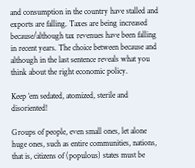and consumption in the country have stalled and exports are falling. Taxes are being increased because/although tax revenues have been falling in recent years. The choice between because and although in the last sentence reveals what you think about the right economic policy.

Keep ’em sedated, atomized, sterile and disoriented!

Groups of people, even small ones, let alone huge ones, such as entire communities, nations, that is, citizens of (populous) states must be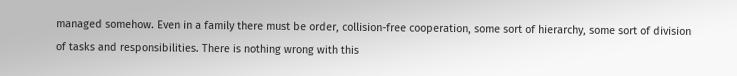managed somehow. Even in a family there must be order, collision-free cooperation, some sort of hierarchy, some sort of division of tasks and responsibilities. There is nothing wrong with this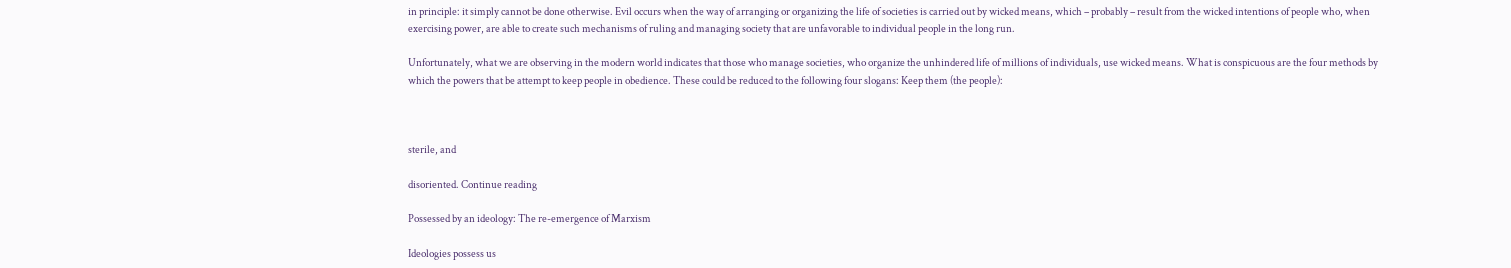in principle: it simply cannot be done otherwise. Evil occurs when the way of arranging or organizing the life of societies is carried out by wicked means, which – probably – result from the wicked intentions of people who, when exercising power, are able to create such mechanisms of ruling and managing society that are unfavorable to individual people in the long run.

Unfortunately, what we are observing in the modern world indicates that those who manage societies, who organize the unhindered life of millions of individuals, use wicked means. What is conspicuous are the four methods by which the powers that be attempt to keep people in obedience. These could be reduced to the following four slogans: Keep them (the people):



sterile, and

disoriented. Continue reading

Possessed by an ideology: The re-emergence of Marxism

Ideologies possess us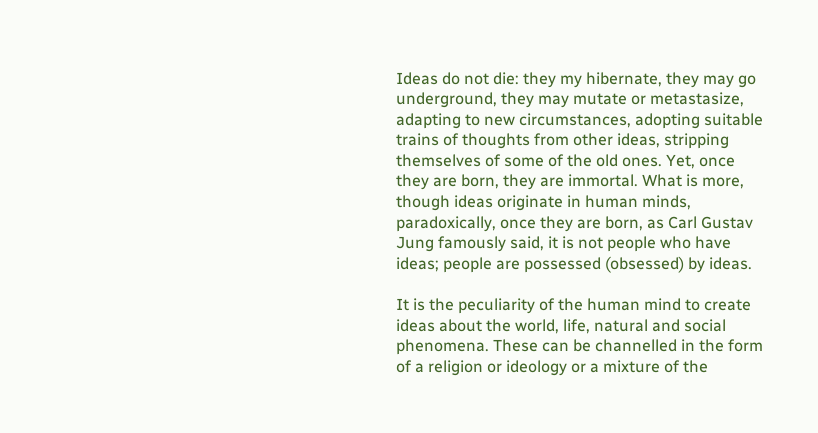Ideas do not die: they my hibernate, they may go underground, they may mutate or metastasize, adapting to new circumstances, adopting suitable trains of thoughts from other ideas, stripping themselves of some of the old ones. Yet, once they are born, they are immortal. What is more, though ideas originate in human minds, paradoxically, once they are born, as Carl Gustav Jung famously said, it is not people who have ideas; people are possessed (obsessed) by ideas.

It is the peculiarity of the human mind to create ideas about the world, life, natural and social phenomena. These can be channelled in the form of a religion or ideology or a mixture of the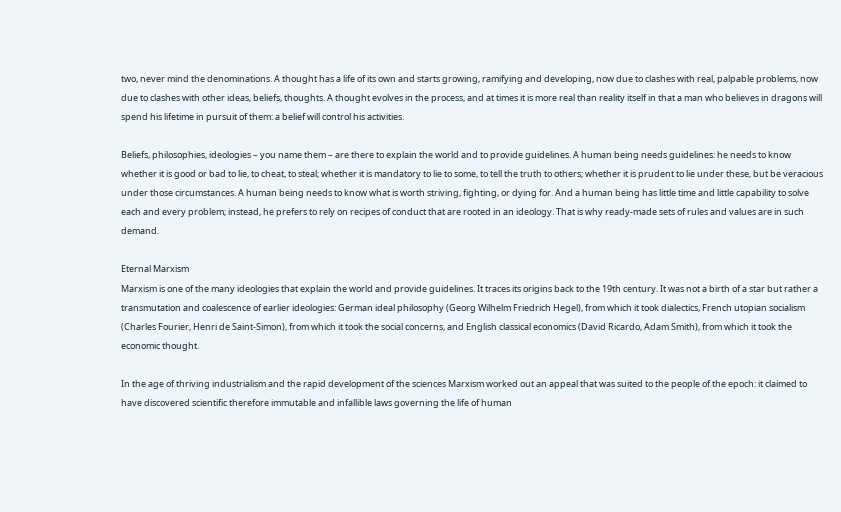two, never mind the denominations. A thought has a life of its own and starts growing, ramifying and developing, now due to clashes with real, palpable problems, now due to clashes with other ideas, beliefs, thoughts. A thought evolves in the process, and at times it is more real than reality itself in that a man who believes in dragons will spend his lifetime in pursuit of them: a belief will control his activities.

Beliefs, philosophies, ideologies – you name them – are there to explain the world and to provide guidelines. A human being needs guidelines: he needs to know whether it is good or bad to lie, to cheat, to steal; whether it is mandatory to lie to some, to tell the truth to others; whether it is prudent to lie under these, but be veracious under those circumstances. A human being needs to know what is worth striving, fighting, or dying for. And a human being has little time and little capability to solve each and every problem; instead, he prefers to rely on recipes of conduct that are rooted in an ideology. That is why ready-made sets of rules and values are in such demand.

Eternal Marxism
Marxism is one of the many ideologies that explain the world and provide guidelines. It traces its origins back to the 19th century. It was not a birth of a star but rather a transmutation and coalescence of earlier ideologies: German ideal philosophy (Georg Wilhelm Friedrich Hegel), from which it took dialectics, French utopian socialism (Charles Fourier, Henri de Saint-Simon), from which it took the social concerns, and English classical economics (David Ricardo, Adam Smith), from which it took the economic thought.

In the age of thriving industrialism and the rapid development of the sciences Marxism worked out an appeal that was suited to the people of the epoch: it claimed to have discovered scientific therefore immutable and infallible laws governing the life of human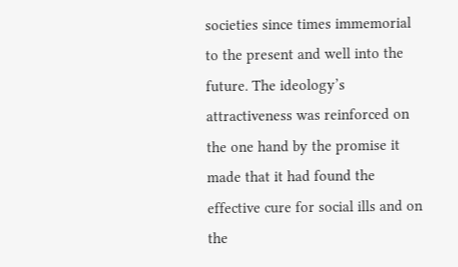societies since times immemorial to the present and well into the future. The ideology’s attractiveness was reinforced on the one hand by the promise it made that it had found the effective cure for social ills and on the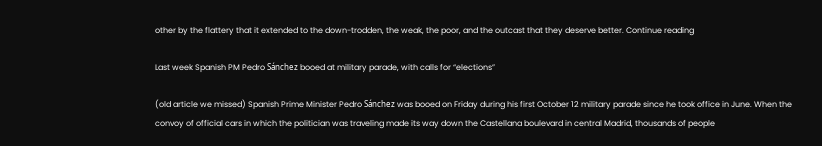other by the flattery that it extended to the down-trodden, the weak, the poor, and the outcast that they deserve better. Continue reading

Last week Spanish PM Pedro Sánchez booed at military parade, with calls for “elections”

(old article we missed) Spanish Prime Minister Pedro Sánchez was booed on Friday during his first October 12 military parade since he took office in June. When the convoy of official cars in which the politician was traveling made its way down the Castellana boulevard in central Madrid, thousands of people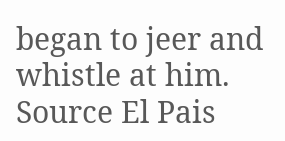began to jeer and whistle at him. Source El Pais